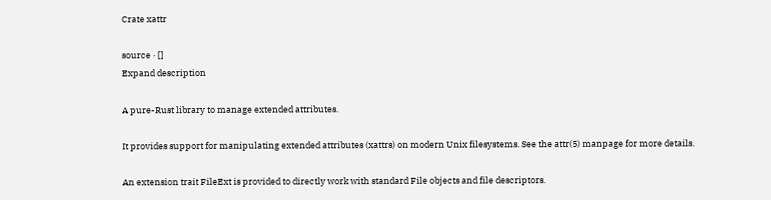Crate xattr

source · []
Expand description

A pure-Rust library to manage extended attributes.

It provides support for manipulating extended attributes (xattrs) on modern Unix filesystems. See the attr(5) manpage for more details.

An extension trait FileExt is provided to directly work with standard File objects and file descriptors.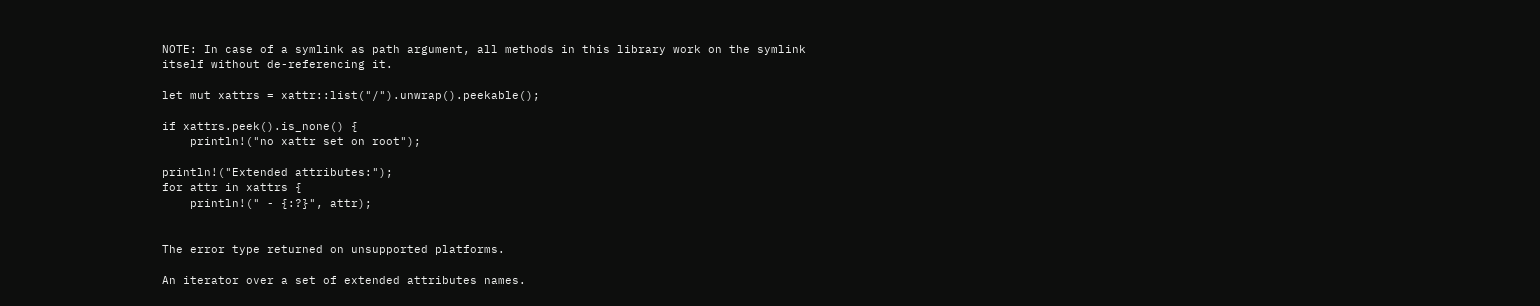NOTE: In case of a symlink as path argument, all methods in this library work on the symlink itself without de-referencing it.

let mut xattrs = xattr::list("/").unwrap().peekable();

if xattrs.peek().is_none() {
    println!("no xattr set on root");

println!("Extended attributes:");
for attr in xattrs {
    println!(" - {:?}", attr);


The error type returned on unsupported platforms.

An iterator over a set of extended attributes names.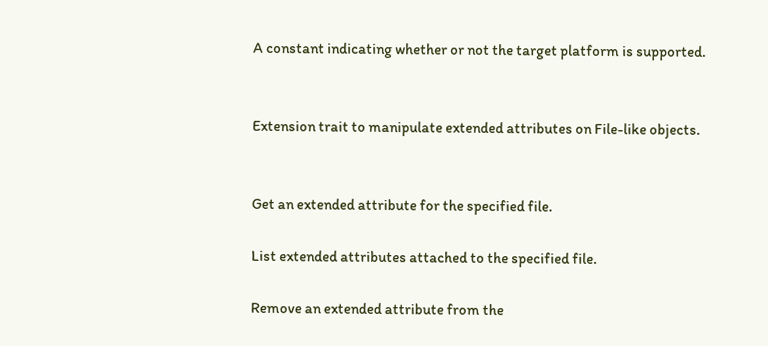A constant indicating whether or not the target platform is supported.


Extension trait to manipulate extended attributes on File-like objects.


Get an extended attribute for the specified file.

List extended attributes attached to the specified file.

Remove an extended attribute from the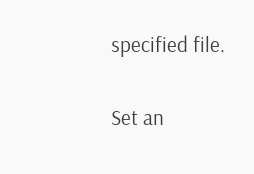specified file.

Set an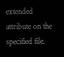extended attribute on the specified file.